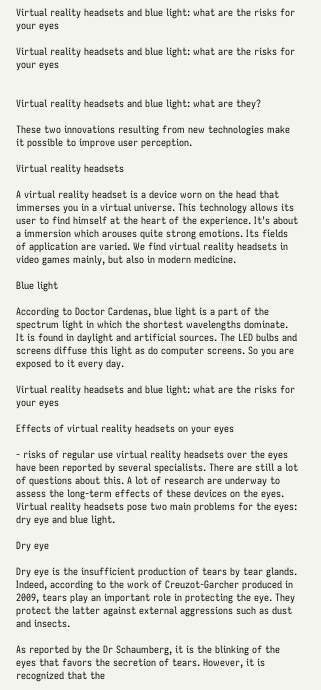Virtual reality headsets and blue light: what are the risks for your eyes

Virtual reality headsets and blue light: what are the risks for your eyes


Virtual reality headsets and blue light: what are they?

These two innovations resulting from new technologies make it possible to improve user perception.

Virtual reality headsets

A virtual reality headset is a device worn on the head that immerses you in a virtual universe. This technology allows its user to find himself at the heart of the experience. It's about a immersion which arouses quite strong emotions. Its fields of application are varied. We find virtual reality headsets in video games mainly, but also in modern medicine.

Blue light

According to Doctor Cardenas, blue light is a part of the spectrum light in which the shortest wavelengths dominate. It is found in daylight and artificial sources. The LED bulbs and screens diffuse this light as do computer screens. So you are exposed to it every day.

Virtual reality headsets and blue light: what are the risks for your eyes

Effects of virtual reality headsets on your eyes

- risks of regular use virtual reality headsets over the eyes have been reported by several specialists. There are still a lot of questions about this. A lot of research are underway to assess the long-term effects of these devices on the eyes. Virtual reality headsets pose two main problems for the eyes: dry eye and blue light.

Dry eye

Dry eye is the insufficient production of tears by tear glands. Indeed, according to the work of Creuzot-Garcher produced in 2009, tears play an important role in protecting the eye. They protect the latter against external aggressions such as dust and insects.

As reported by the Dr Schaumberg, it is the blinking of the eyes that favors the secretion of tears. However, it is recognized that the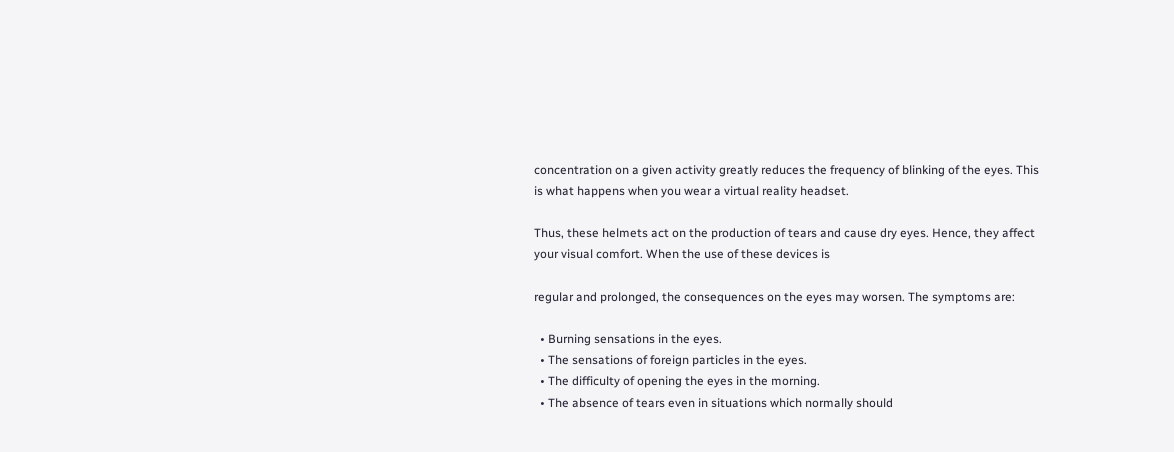concentration on a given activity greatly reduces the frequency of blinking of the eyes. This is what happens when you wear a virtual reality headset.

Thus, these helmets act on the production of tears and cause dry eyes. Hence, they affect your visual comfort. When the use of these devices is

regular and prolonged, the consequences on the eyes may worsen. The symptoms are:

  • Burning sensations in the eyes.
  • The sensations of foreign particles in the eyes.
  • The difficulty of opening the eyes in the morning.
  • The absence of tears even in situations which normally should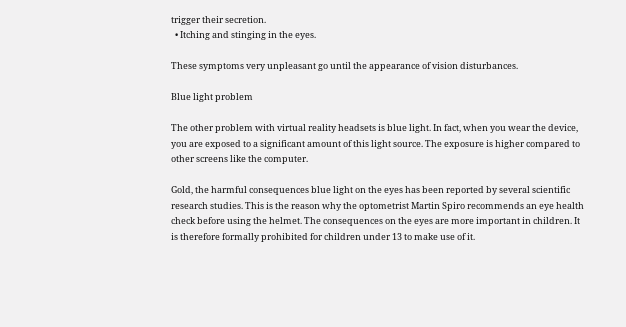trigger their secretion.
  • Itching and stinging in the eyes.

These symptoms very unpleasant go until the appearance of vision disturbances.

Blue light problem

The other problem with virtual reality headsets is blue light. In fact, when you wear the device, you are exposed to a significant amount of this light source. The exposure is higher compared to other screens like the computer.

Gold, the harmful consequences blue light on the eyes has been reported by several scientific research studies. This is the reason why the optometrist Martin Spiro recommends an eye health check before using the helmet. The consequences on the eyes are more important in children. It is therefore formally prohibited for children under 13 to make use of it.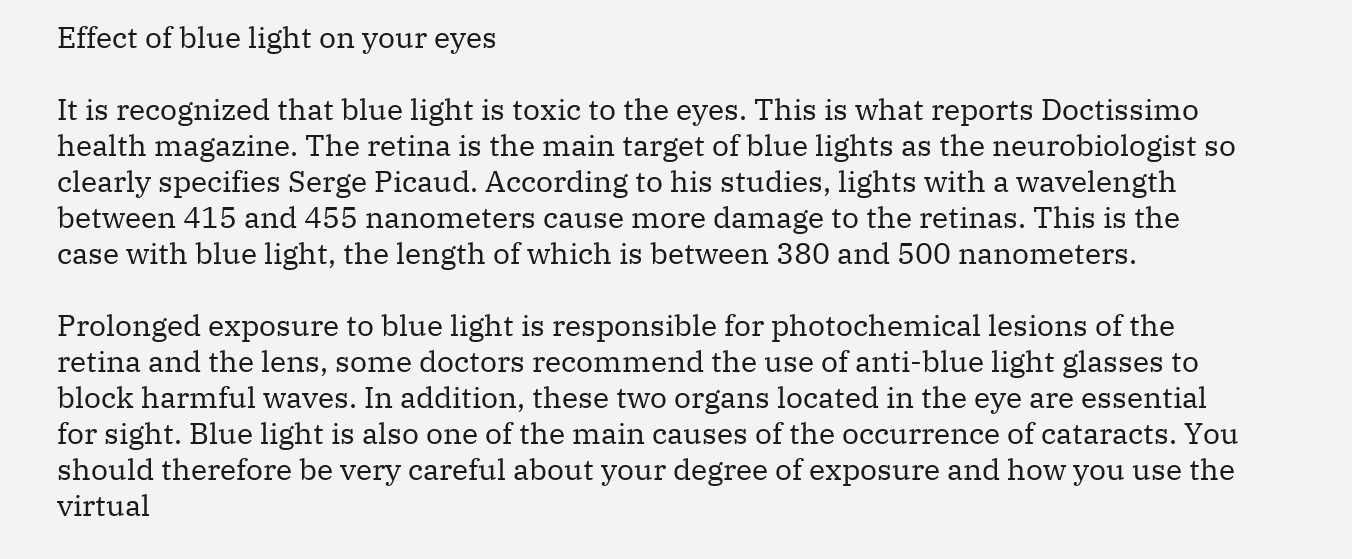Effect of blue light on your eyes

It is recognized that blue light is toxic to the eyes. This is what reports Doctissimo health magazine. The retina is the main target of blue lights as the neurobiologist so clearly specifies Serge Picaud. According to his studies, lights with a wavelength between 415 and 455 nanometers cause more damage to the retinas. This is the case with blue light, the length of which is between 380 and 500 nanometers.

Prolonged exposure to blue light is responsible for photochemical lesions of the retina and the lens, some doctors recommend the use of anti-blue light glasses to block harmful waves. In addition, these two organs located in the eye are essential for sight. Blue light is also one of the main causes of the occurrence of cataracts. You should therefore be very careful about your degree of exposure and how you use the virtual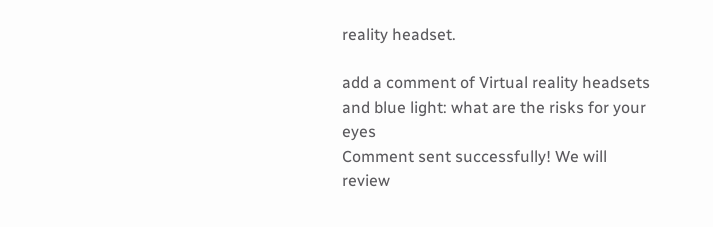reality headset.

add a comment of Virtual reality headsets and blue light: what are the risks for your eyes
Comment sent successfully! We will review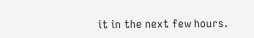it in the next few hours.